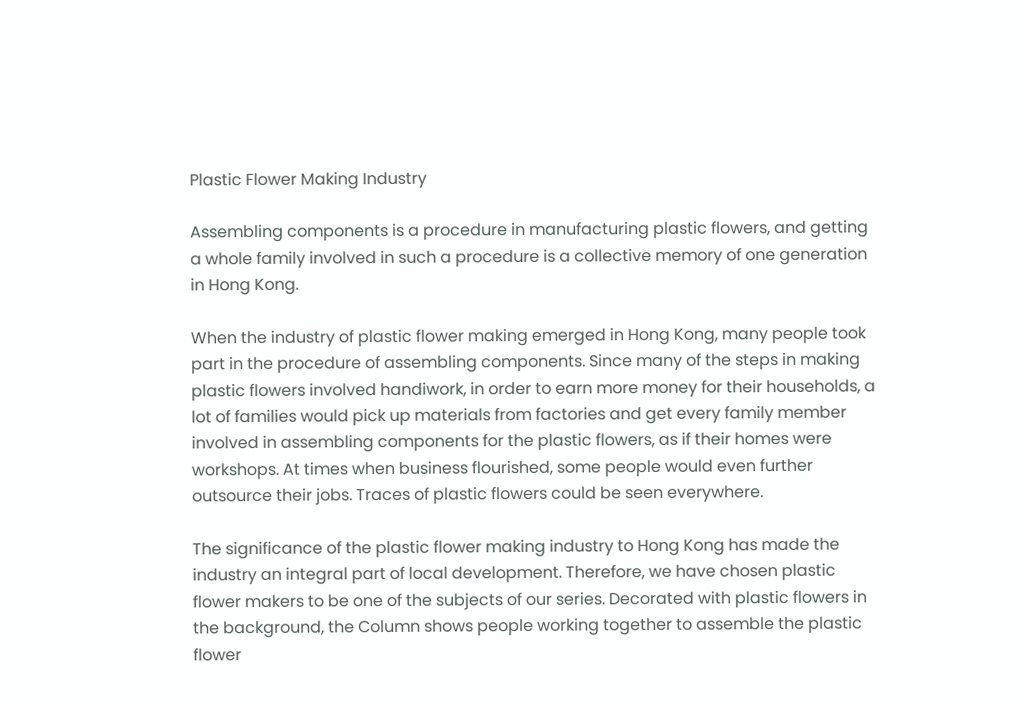Plastic Flower Making Industry

Assembling components is a procedure in manufacturing plastic flowers, and getting a whole family involved in such a procedure is a collective memory of one generation in Hong Kong.

When the industry of plastic flower making emerged in Hong Kong, many people took part in the procedure of assembling components. Since many of the steps in making plastic flowers involved handiwork, in order to earn more money for their households, a lot of families would pick up materials from factories and get every family member involved in assembling components for the plastic flowers, as if their homes were workshops. At times when business flourished, some people would even further outsource their jobs. Traces of plastic flowers could be seen everywhere.

The significance of the plastic flower making industry to Hong Kong has made the industry an integral part of local development. Therefore, we have chosen plastic flower makers to be one of the subjects of our series. Decorated with plastic flowers in the background, the Column shows people working together to assemble the plastic flower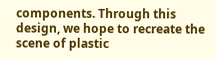components. Through this design, we hope to recreate the scene of plastic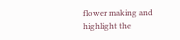flower making and highlight the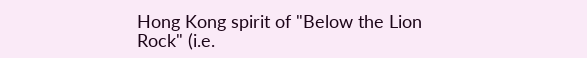Hong Kong spirit of "Below the Lion Rock" (i.e.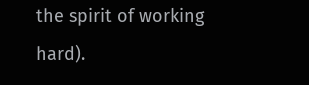the spirit of working hard).